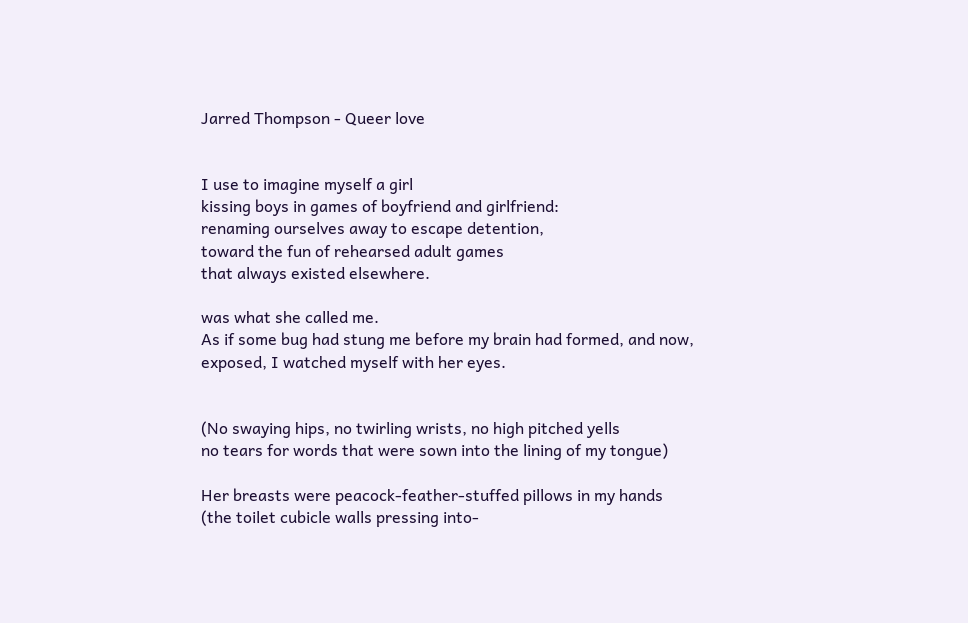Jarred Thompson - Queer love


I use to imagine myself a girl
kissing boys in games of boyfriend and girlfriend:
renaming ourselves away to escape detention,
toward the fun of rehearsed adult games
that always existed elsewhere.

was what she called me.
As if some bug had stung me before my brain had formed, and now,
exposed, I watched myself with her eyes.


(No swaying hips, no twirling wrists, no high pitched yells
no tears for words that were sown into the lining of my tongue)

Her breasts were peacock-feather-stuffed pillows in my hands
(the toilet cubicle walls pressing into-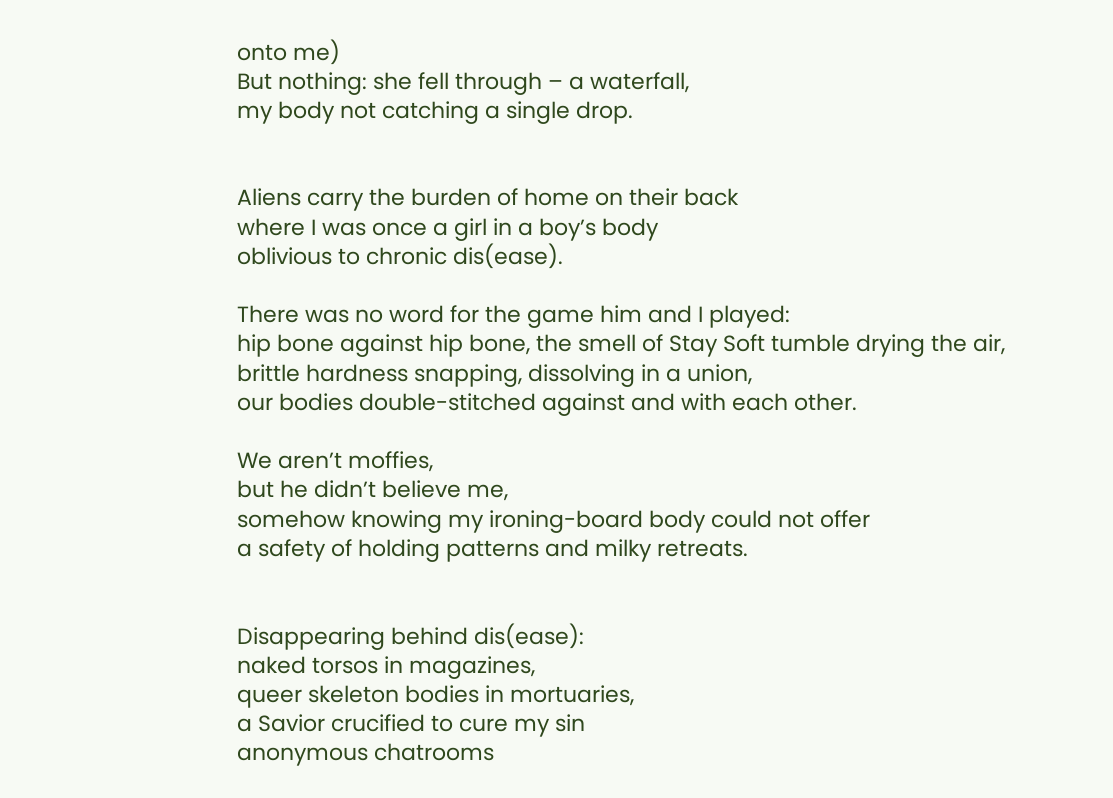onto me)
But nothing: she fell through – a waterfall,
my body not catching a single drop.


Aliens carry the burden of home on their back
where I was once a girl in a boy’s body
oblivious to chronic dis(ease).

There was no word for the game him and I played:
hip bone against hip bone, the smell of Stay Soft tumble drying the air,
brittle hardness snapping, dissolving in a union,
our bodies double-stitched against and with each other.

We aren’t moffies,
but he didn’t believe me,
somehow knowing my ironing-board body could not offer
a safety of holding patterns and milky retreats.


Disappearing behind dis(ease):
naked torsos in magazines,
queer skeleton bodies in mortuaries,
a Savior crucified to cure my sin
anonymous chatrooms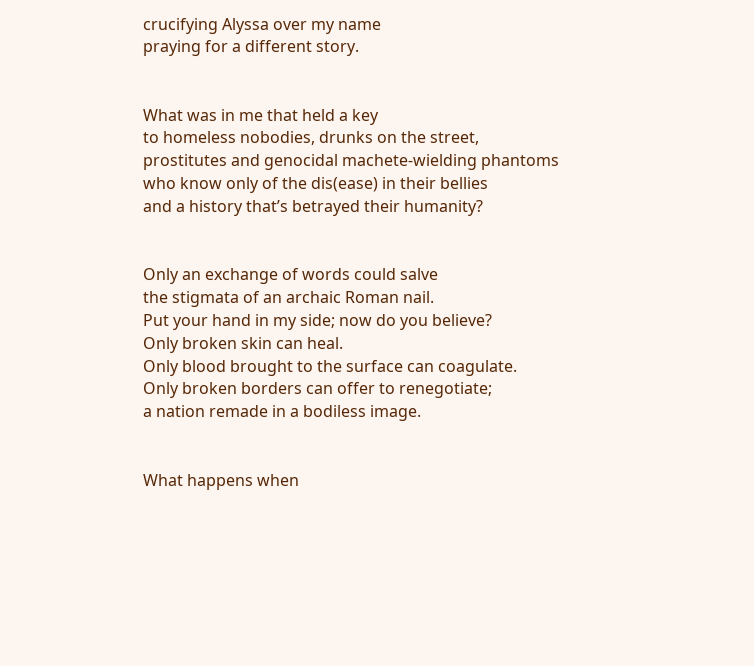crucifying Alyssa over my name
praying for a different story.


What was in me that held a key
to homeless nobodies, drunks on the street,
prostitutes and genocidal machete-wielding phantoms
who know only of the dis(ease) in their bellies
and a history that’s betrayed their humanity?


Only an exchange of words could salve
the stigmata of an archaic Roman nail.
Put your hand in my side; now do you believe?
Only broken skin can heal.
Only blood brought to the surface can coagulate.
Only broken borders can offer to renegotiate;
a nation remade in a bodiless image.


What happens when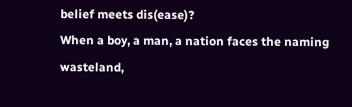belief meets dis(ease)?
When a boy, a man, a nation faces the naming wasteland,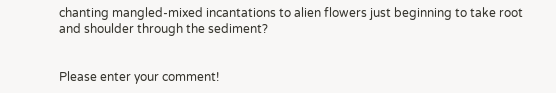chanting mangled-mixed incantations to alien flowers just beginning to take root
and shoulder through the sediment?


Please enter your comment!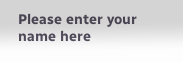Please enter your name here